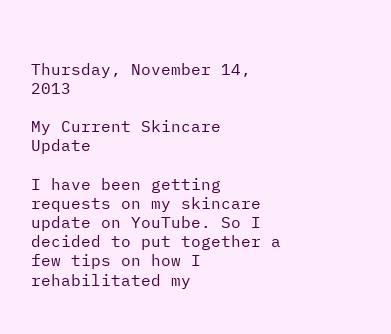Thursday, November 14, 2013

My Current Skincare Update

I have been getting requests on my skincare update on YouTube. So I decided to put together a few tips on how I rehabilitated my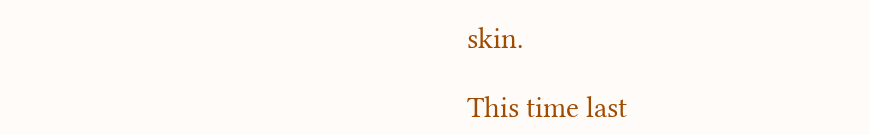skin.

This time last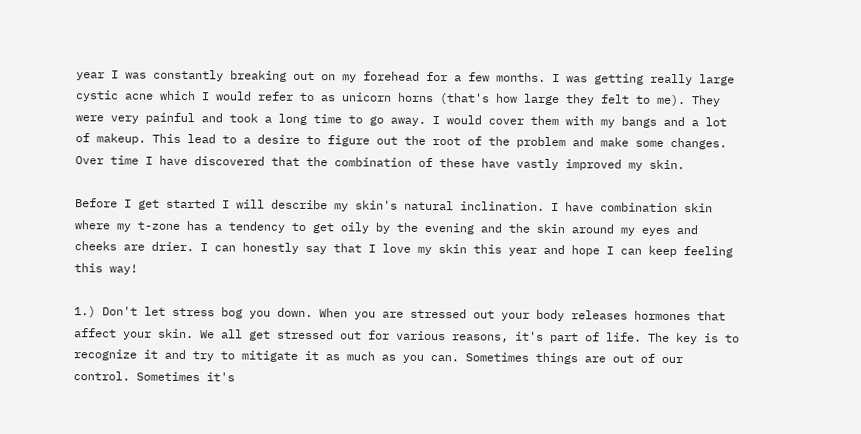year I was constantly breaking out on my forehead for a few months. I was getting really large cystic acne which I would refer to as unicorn horns (that's how large they felt to me). They were very painful and took a long time to go away. I would cover them with my bangs and a lot of makeup. This lead to a desire to figure out the root of the problem and make some changes. Over time I have discovered that the combination of these have vastly improved my skin.

Before I get started I will describe my skin's natural inclination. I have combination skin where my t-zone has a tendency to get oily by the evening and the skin around my eyes and cheeks are drier. I can honestly say that I love my skin this year and hope I can keep feeling this way!

1.) Don't let stress bog you down. When you are stressed out your body releases hormones that affect your skin. We all get stressed out for various reasons, it's part of life. The key is to recognize it and try to mitigate it as much as you can. Sometimes things are out of our control. Sometimes it's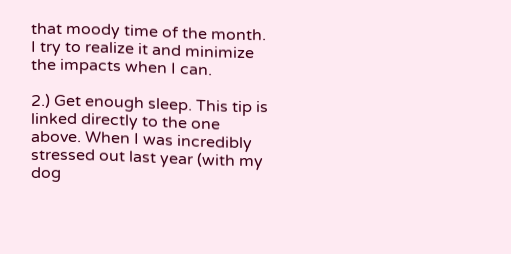that moody time of the month. I try to realize it and minimize the impacts when I can.

2.) Get enough sleep. This tip is linked directly to the one above. When I was incredibly stressed out last year (with my dog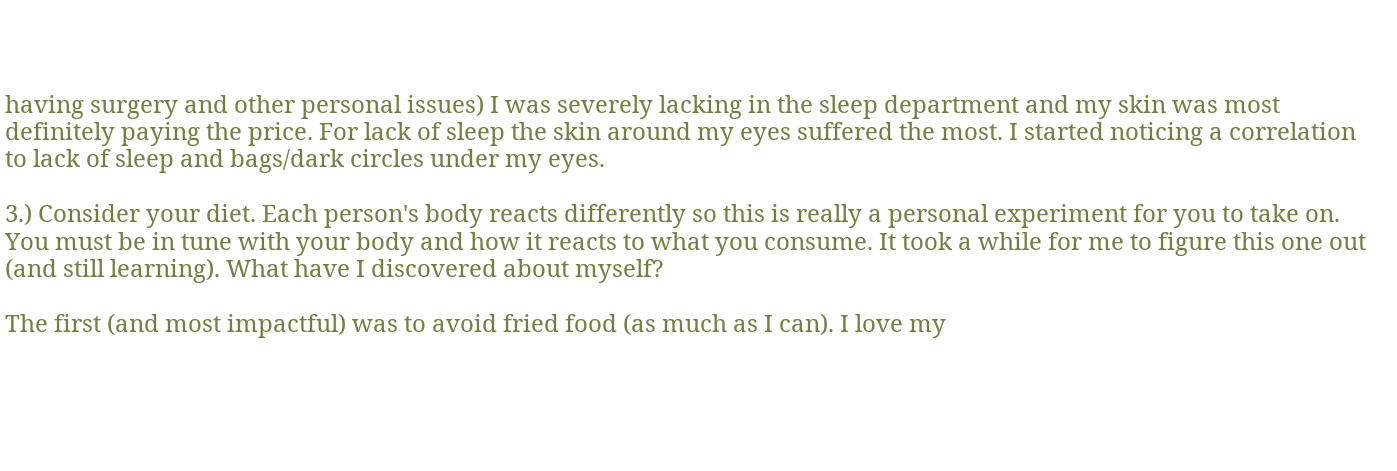having surgery and other personal issues) I was severely lacking in the sleep department and my skin was most definitely paying the price. For lack of sleep the skin around my eyes suffered the most. I started noticing a correlation to lack of sleep and bags/dark circles under my eyes.

3.) Consider your diet. Each person's body reacts differently so this is really a personal experiment for you to take on. You must be in tune with your body and how it reacts to what you consume. It took a while for me to figure this one out (and still learning). What have I discovered about myself?

The first (and most impactful) was to avoid fried food (as much as I can). I love my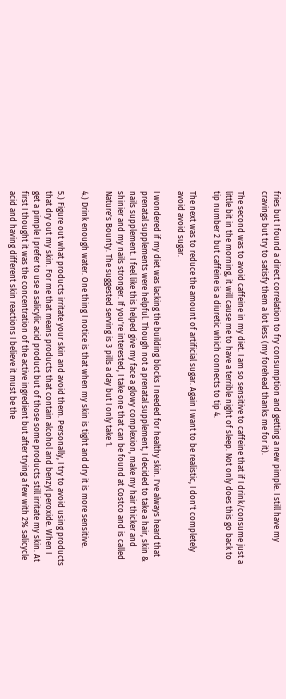fries but I found a direct correlation to fry consumption and getting a new pimple. I still have my cravings but try to satisfy them a lot less (my forehead thanks me for it).

The second was to avoid caffeine in my diet. I am so sensitive to caffeine that if I drink/consume just a little bit in the morning, it will cause me to have a terrible night of sleep. Not only does this go back to tip number 2 but caffeine is a diuretic which connects to tip 4.

The next was to reduce the amount of artificial sugar. Again I want to be realistic, I don't completely avoid avoid sugar.

I wondered if my diet was lacking the building blocks I needed for healthy skin. I've always heard that prenatal supplements were helpful. Though not a prenatal supplement, I decided to take a hair, skin & nails supplement. I feel like this helped give my face a glowy complexion, make my hair thicker and shinier and my nails stronger. If you're interested, I take one that can be found at Costco and is called Nature's Bounty. The suggested serving is 3 pills a day but I only take 1.

4.) Drink enough water. One thing I notice is that when my skin is tight and dry it is more sensitive.

5.) Figure out what products irritate your skin and avoid them. Personally, I try to avoid using products that dry out my skin. For me that means products that contain alcohol and benzyl peroxide. When I get a pimple I prefer to use a salicylic acid product but of those some products still irritate my skin. At first I thought it was the concentration of the active ingredient but after trying a few with 2% salicycle acid and having different skin reactions I believe it must be the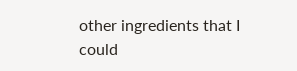other ingredients that I could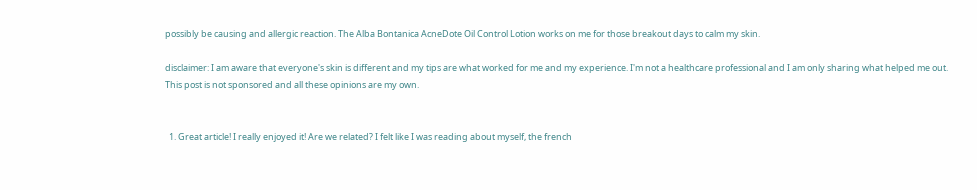possibly be causing and allergic reaction. The Alba Bontanica AcneDote Oil Control Lotion works on me for those breakout days to calm my skin.

disclaimer: I am aware that everyone's skin is different and my tips are what worked for me and my experience. I'm not a healthcare professional and I am only sharing what helped me out. This post is not sponsored and all these opinions are my own.


  1. Great article! I really enjoyed it! Are we related? I felt like I was reading about myself, the french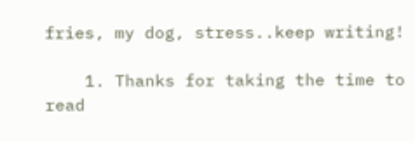fries, my dog, stress..keep writing!

    1. Thanks for taking the time to read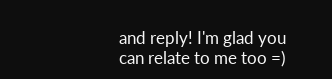and reply! I'm glad you can relate to me too =)